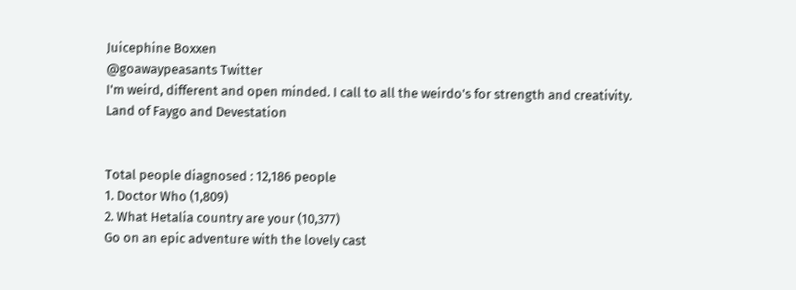Juicephine Boxxen
@goawaypeasants Twitter
I'm weird, different and open minded. I call to all the weirdo's for strength and creativity.
Land of Faygo and Devestation


Total people diagnosed : 12,186 people
1. Doctor Who (1,809)
2. What Hetalia country are your (10,377)
Go on an epic adventure with the lovely cast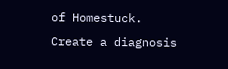of Homestuck.
Create a diagnosis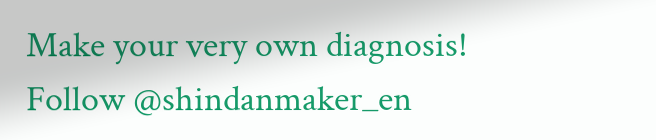Make your very own diagnosis!
Follow @shindanmaker_en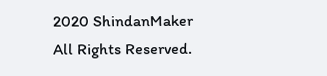2020 ShindanMaker All Rights Reserved.